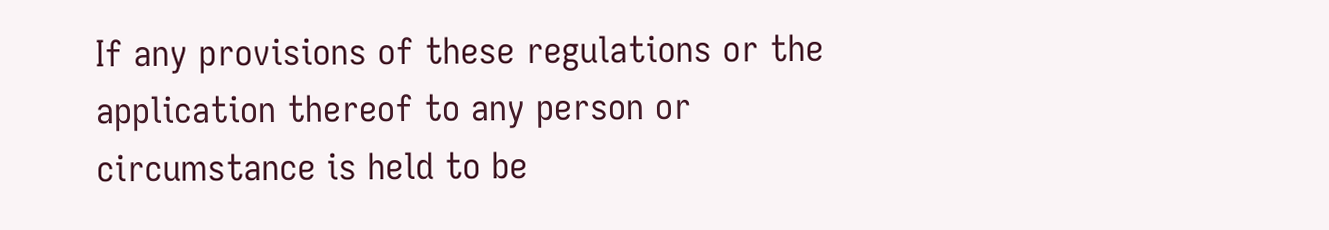If any provisions of these regulations or the application thereof to any person or circumstance is held to be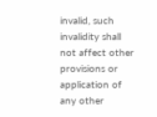invalid, such invalidity shall not affect other provisions or application of any other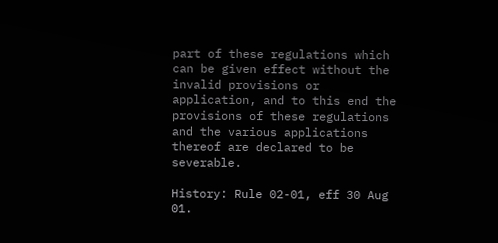part of these regulations which can be given effect without the invalid provisions or application, and to this end the provisions of these regulations and the various applications thereof are declared to be severable.

History: Rule 02-01, eff 30 Aug 01.